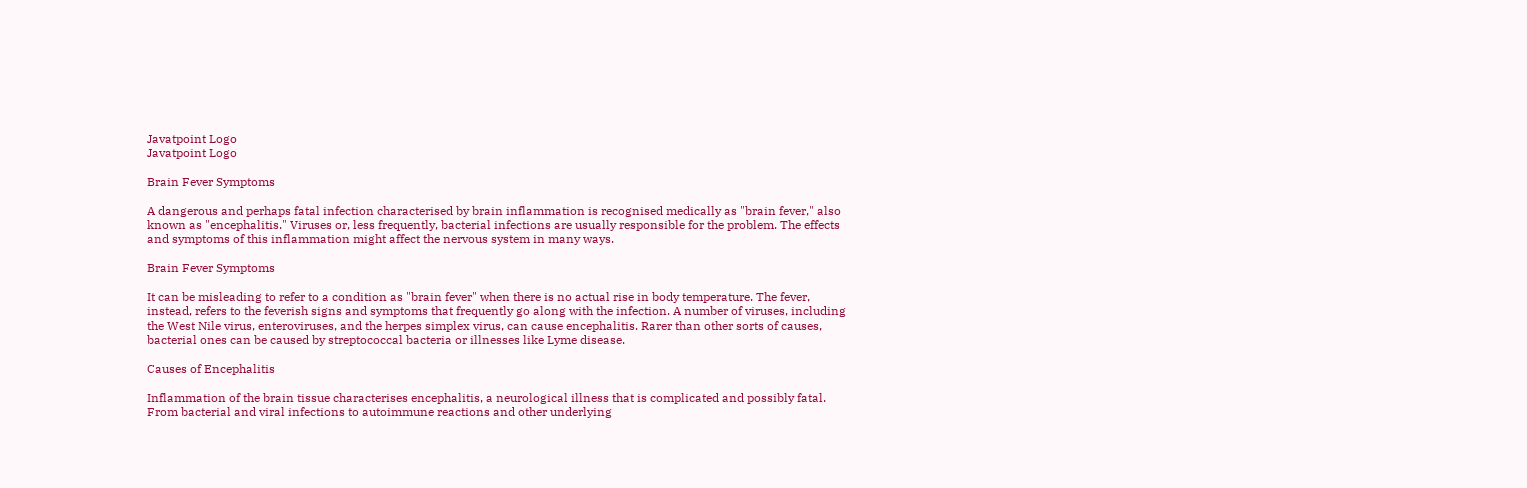Javatpoint Logo
Javatpoint Logo

Brain Fever Symptoms

A dangerous and perhaps fatal infection characterised by brain inflammation is recognised medically as "brain fever," also known as "encephalitis." Viruses or, less frequently, bacterial infections are usually responsible for the problem. The effects and symptoms of this inflammation might affect the nervous system in many ways.

Brain Fever Symptoms

It can be misleading to refer to a condition as "brain fever" when there is no actual rise in body temperature. The fever, instead, refers to the feverish signs and symptoms that frequently go along with the infection. A number of viruses, including the West Nile virus, enteroviruses, and the herpes simplex virus, can cause encephalitis. Rarer than other sorts of causes, bacterial ones can be caused by streptococcal bacteria or illnesses like Lyme disease.

Causes of Encephalitis

Inflammation of the brain tissue characterises encephalitis, a neurological illness that is complicated and possibly fatal. From bacterial and viral infections to autoimmune reactions and other underlying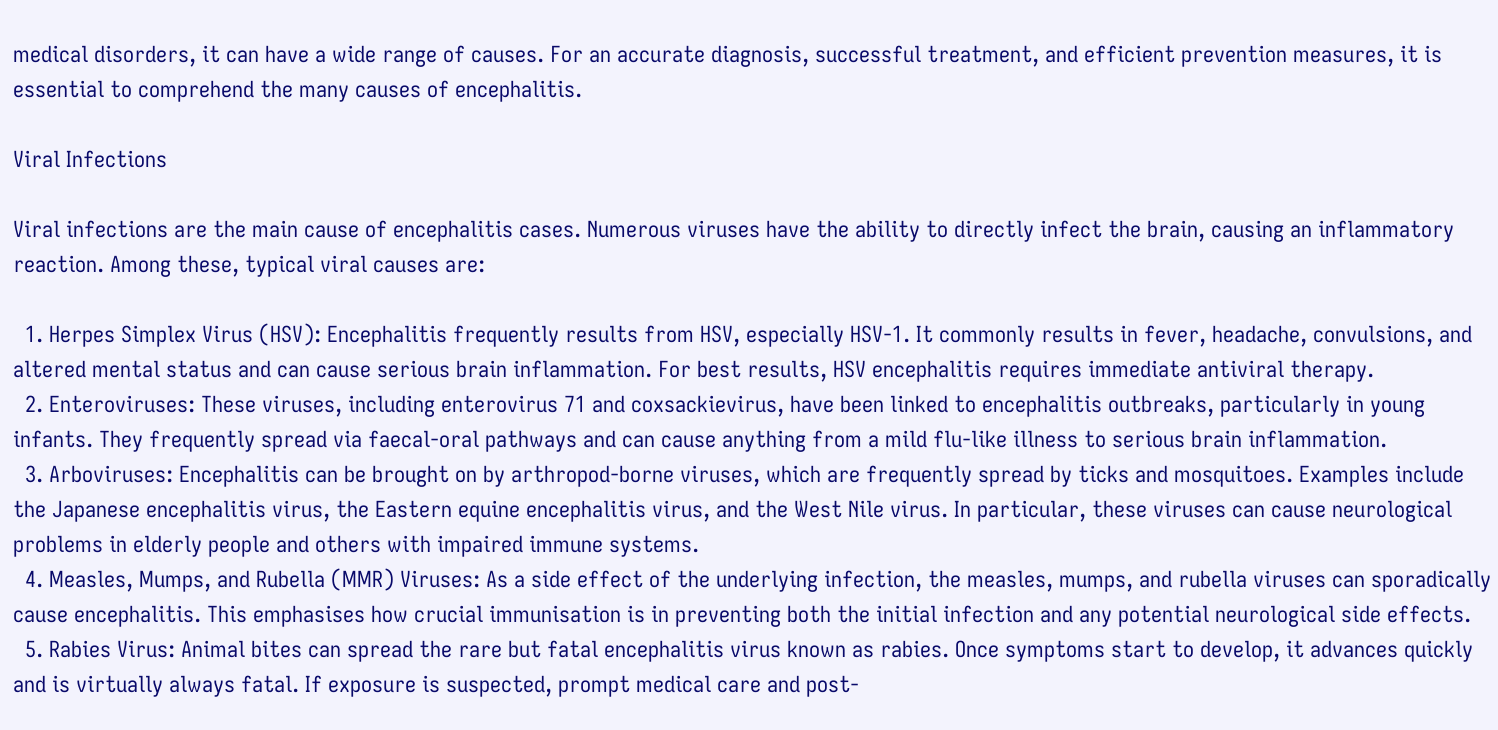medical disorders, it can have a wide range of causes. For an accurate diagnosis, successful treatment, and efficient prevention measures, it is essential to comprehend the many causes of encephalitis.

Viral Infections

Viral infections are the main cause of encephalitis cases. Numerous viruses have the ability to directly infect the brain, causing an inflammatory reaction. Among these, typical viral causes are:

  1. Herpes Simplex Virus (HSV): Encephalitis frequently results from HSV, especially HSV-1. It commonly results in fever, headache, convulsions, and altered mental status and can cause serious brain inflammation. For best results, HSV encephalitis requires immediate antiviral therapy.
  2. Enteroviruses: These viruses, including enterovirus 71 and coxsackievirus, have been linked to encephalitis outbreaks, particularly in young infants. They frequently spread via faecal-oral pathways and can cause anything from a mild flu-like illness to serious brain inflammation.
  3. Arboviruses: Encephalitis can be brought on by arthropod-borne viruses, which are frequently spread by ticks and mosquitoes. Examples include the Japanese encephalitis virus, the Eastern equine encephalitis virus, and the West Nile virus. In particular, these viruses can cause neurological problems in elderly people and others with impaired immune systems.
  4. Measles, Mumps, and Rubella (MMR) Viruses: As a side effect of the underlying infection, the measles, mumps, and rubella viruses can sporadically cause encephalitis. This emphasises how crucial immunisation is in preventing both the initial infection and any potential neurological side effects.
  5. Rabies Virus: Animal bites can spread the rare but fatal encephalitis virus known as rabies. Once symptoms start to develop, it advances quickly and is virtually always fatal. If exposure is suspected, prompt medical care and post-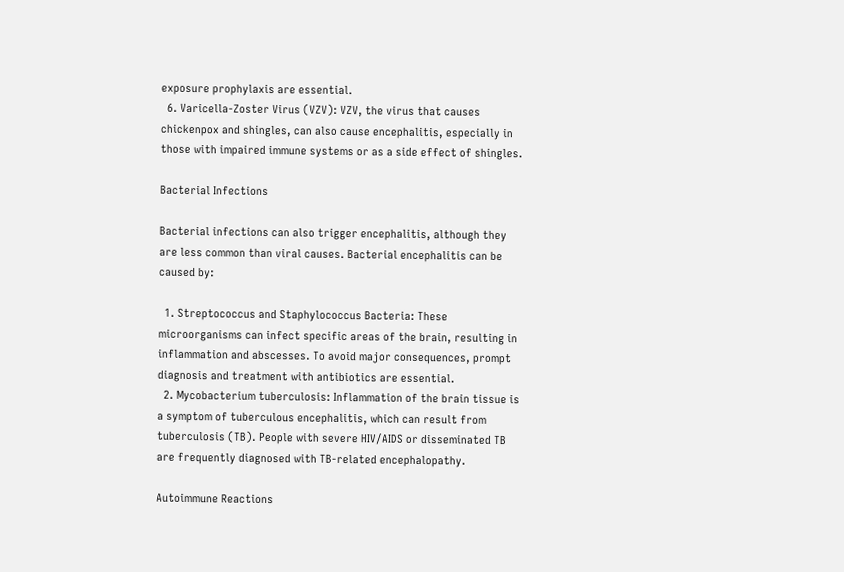exposure prophylaxis are essential.
  6. Varicella-Zoster Virus (VZV): VZV, the virus that causes chickenpox and shingles, can also cause encephalitis, especially in those with impaired immune systems or as a side effect of shingles.

Bacterial Infections

Bacterial infections can also trigger encephalitis, although they are less common than viral causes. Bacterial encephalitis can be caused by:

  1. Streptococcus and Staphylococcus Bacteria: These microorganisms can infect specific areas of the brain, resulting in inflammation and abscesses. To avoid major consequences, prompt diagnosis and treatment with antibiotics are essential.
  2. Mycobacterium tuberculosis: Inflammation of the brain tissue is a symptom of tuberculous encephalitis, which can result from tuberculosis (TB). People with severe HIV/AIDS or disseminated TB are frequently diagnosed with TB-related encephalopathy.

Autoimmune Reactions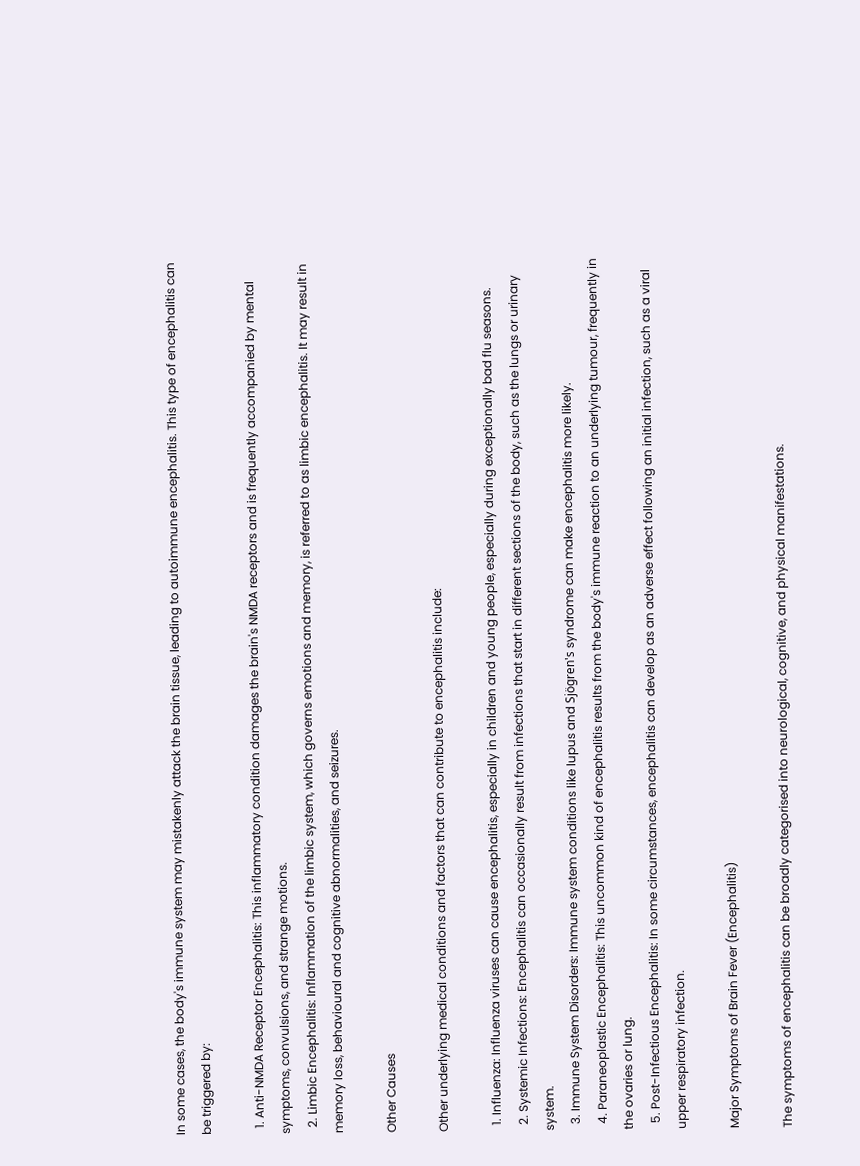In some cases, the body's immune system may mistakenly attack the brain tissue, leading to autoimmune encephalitis. This type of encephalitis can be triggered by:

  1. Anti-NMDA Receptor Encephalitis: This inflammatory condition damages the brain's NMDA receptors and is frequently accompanied by mental symptoms, convulsions, and strange motions.
  2. Limbic Encephalitis: Inflammation of the limbic system, which governs emotions and memory, is referred to as limbic encephalitis. It may result in memory loss, behavioural and cognitive abnormalities, and seizures.

Other Causes

Other underlying medical conditions and factors that can contribute to encephalitis include:

  1. Influenza: Influenza viruses can cause encephalitis, especially in children and young people, especially during exceptionally bad flu seasons.
  2. Systemic Infections: Encephalitis can occasionally result from infections that start in different sections of the body, such as the lungs or urinary system.
  3. Immune System Disorders: Immune system conditions like lupus and Sjögren's syndrome can make encephalitis more likely.
  4. Paraneoplastic Encephalitis: This uncommon kind of encephalitis results from the body's immune reaction to an underlying tumour, frequently in the ovaries or lung.
  5. Post-Infectious Encephalitis: In some circumstances, encephalitis can develop as an adverse effect following an initial infection, such as a viral upper respiratory infection.

Major Symptoms of Brain Fever (Encephalitis)

The symptoms of encephalitis can be broadly categorised into neurological, cognitive, and physical manifestations.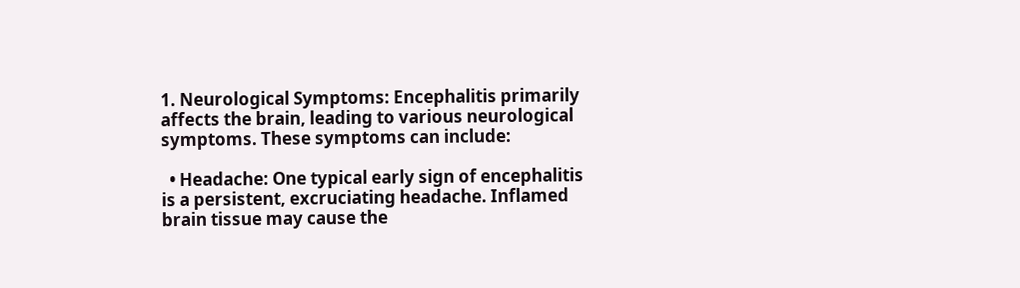1. Neurological Symptoms: Encephalitis primarily affects the brain, leading to various neurological symptoms. These symptoms can include:

  • Headache: One typical early sign of encephalitis is a persistent, excruciating headache. Inflamed brain tissue may cause the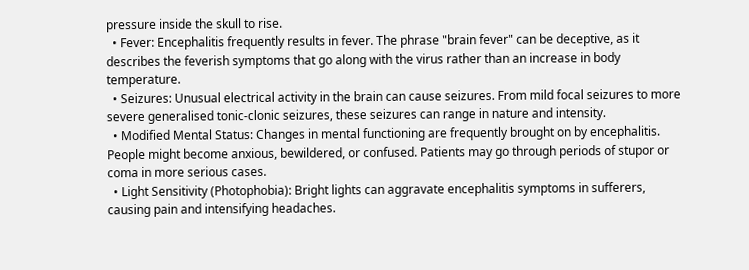pressure inside the skull to rise.
  • Fever: Encephalitis frequently results in fever. The phrase "brain fever" can be deceptive, as it describes the feverish symptoms that go along with the virus rather than an increase in body temperature.
  • Seizures: Unusual electrical activity in the brain can cause seizures. From mild focal seizures to more severe generalised tonic-clonic seizures, these seizures can range in nature and intensity.
  • Modified Mental Status: Changes in mental functioning are frequently brought on by encephalitis. People might become anxious, bewildered, or confused. Patients may go through periods of stupor or coma in more serious cases.
  • Light Sensitivity (Photophobia): Bright lights can aggravate encephalitis symptoms in sufferers, causing pain and intensifying headaches.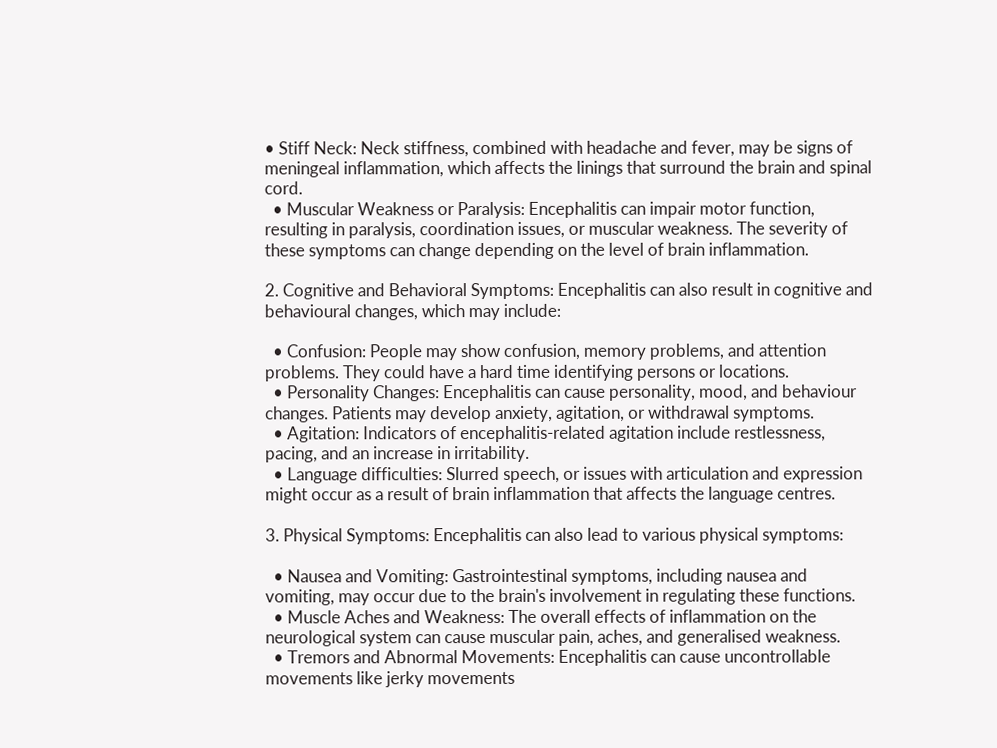• Stiff Neck: Neck stiffness, combined with headache and fever, may be signs of meningeal inflammation, which affects the linings that surround the brain and spinal cord.
  • Muscular Weakness or Paralysis: Encephalitis can impair motor function, resulting in paralysis, coordination issues, or muscular weakness. The severity of these symptoms can change depending on the level of brain inflammation.

2. Cognitive and Behavioral Symptoms: Encephalitis can also result in cognitive and behavioural changes, which may include:

  • Confusion: People may show confusion, memory problems, and attention problems. They could have a hard time identifying persons or locations.
  • Personality Changes: Encephalitis can cause personality, mood, and behaviour changes. Patients may develop anxiety, agitation, or withdrawal symptoms.
  • Agitation: Indicators of encephalitis-related agitation include restlessness, pacing, and an increase in irritability.
  • Language difficulties: Slurred speech, or issues with articulation and expression might occur as a result of brain inflammation that affects the language centres.

3. Physical Symptoms: Encephalitis can also lead to various physical symptoms:

  • Nausea and Vomiting: Gastrointestinal symptoms, including nausea and vomiting, may occur due to the brain's involvement in regulating these functions.
  • Muscle Aches and Weakness: The overall effects of inflammation on the neurological system can cause muscular pain, aches, and generalised weakness.
  • Tremors and Abnormal Movements: Encephalitis can cause uncontrollable movements like jerky movements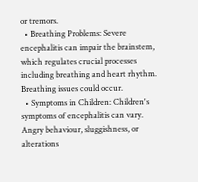or tremors.
  • Breathing Problems: Severe encephalitis can impair the brainstem, which regulates crucial processes including breathing and heart rhythm. Breathing issues could occur.
  • Symptoms in Children: Children's symptoms of encephalitis can vary. Angry behaviour, sluggishness, or alterations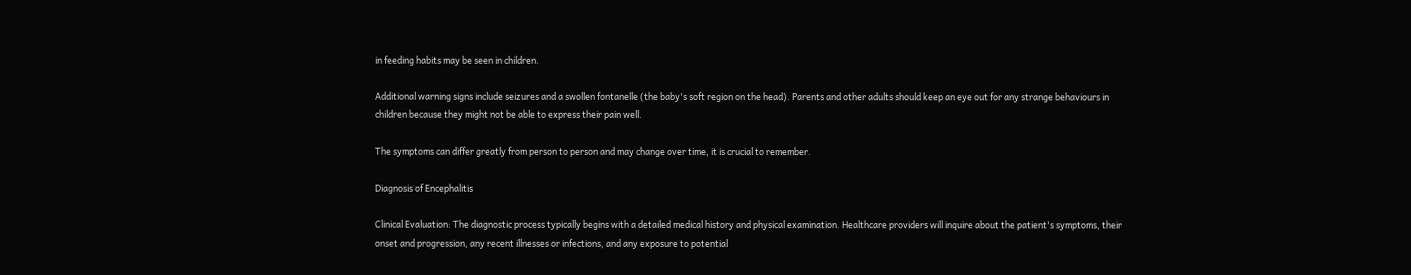in feeding habits may be seen in children.

Additional warning signs include seizures and a swollen fontanelle (the baby's soft region on the head). Parents and other adults should keep an eye out for any strange behaviours in children because they might not be able to express their pain well.

The symptoms can differ greatly from person to person and may change over time, it is crucial to remember.

Diagnosis of Encephalitis

Clinical Evaluation: The diagnostic process typically begins with a detailed medical history and physical examination. Healthcare providers will inquire about the patient's symptoms, their onset and progression, any recent illnesses or infections, and any exposure to potential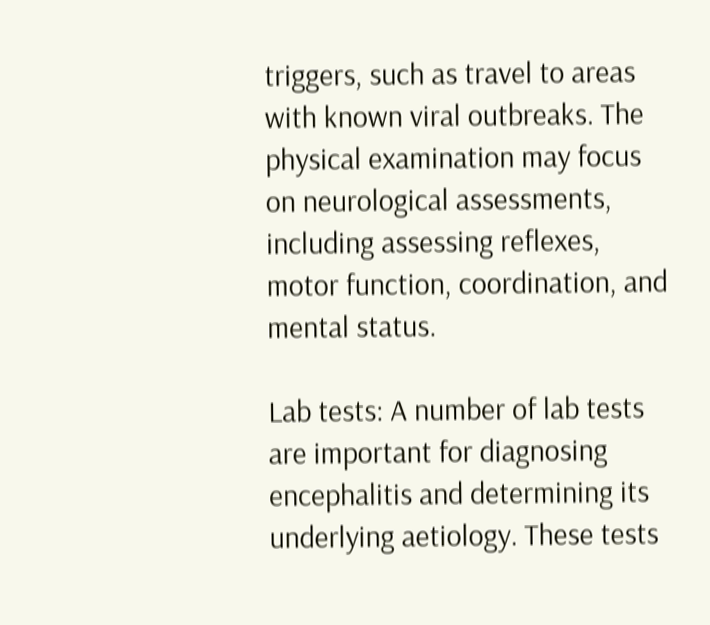triggers, such as travel to areas with known viral outbreaks. The physical examination may focus on neurological assessments, including assessing reflexes, motor function, coordination, and mental status.

Lab tests: A number of lab tests are important for diagnosing encephalitis and determining its underlying aetiology. These tests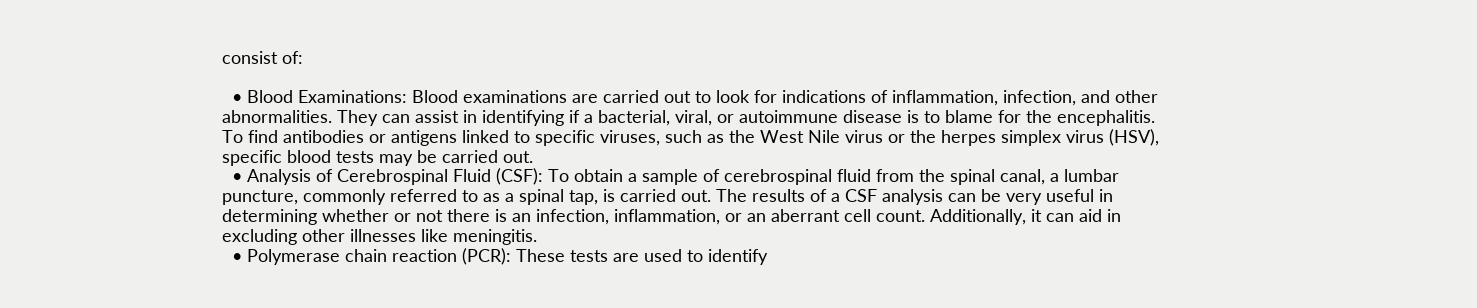consist of:

  • Blood Examinations: Blood examinations are carried out to look for indications of inflammation, infection, and other abnormalities. They can assist in identifying if a bacterial, viral, or autoimmune disease is to blame for the encephalitis. To find antibodies or antigens linked to specific viruses, such as the West Nile virus or the herpes simplex virus (HSV), specific blood tests may be carried out.
  • Analysis of Cerebrospinal Fluid (CSF): To obtain a sample of cerebrospinal fluid from the spinal canal, a lumbar puncture, commonly referred to as a spinal tap, is carried out. The results of a CSF analysis can be very useful in determining whether or not there is an infection, inflammation, or an aberrant cell count. Additionally, it can aid in excluding other illnesses like meningitis.
  • Polymerase chain reaction (PCR): These tests are used to identify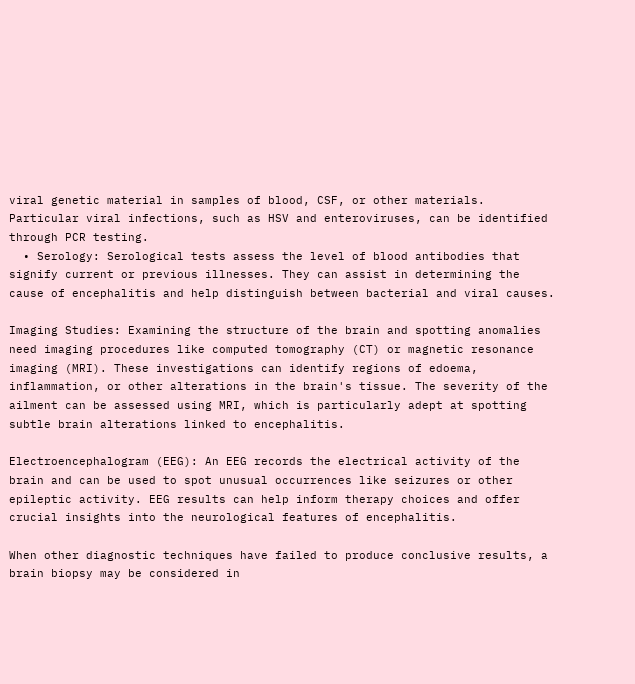viral genetic material in samples of blood, CSF, or other materials. Particular viral infections, such as HSV and enteroviruses, can be identified through PCR testing.
  • Serology: Serological tests assess the level of blood antibodies that signify current or previous illnesses. They can assist in determining the cause of encephalitis and help distinguish between bacterial and viral causes.

Imaging Studies: Examining the structure of the brain and spotting anomalies need imaging procedures like computed tomography (CT) or magnetic resonance imaging (MRI). These investigations can identify regions of edoema, inflammation, or other alterations in the brain's tissue. The severity of the ailment can be assessed using MRI, which is particularly adept at spotting subtle brain alterations linked to encephalitis.

Electroencephalogram (EEG): An EEG records the electrical activity of the brain and can be used to spot unusual occurrences like seizures or other epileptic activity. EEG results can help inform therapy choices and offer crucial insights into the neurological features of encephalitis.

When other diagnostic techniques have failed to produce conclusive results, a brain biopsy may be considered in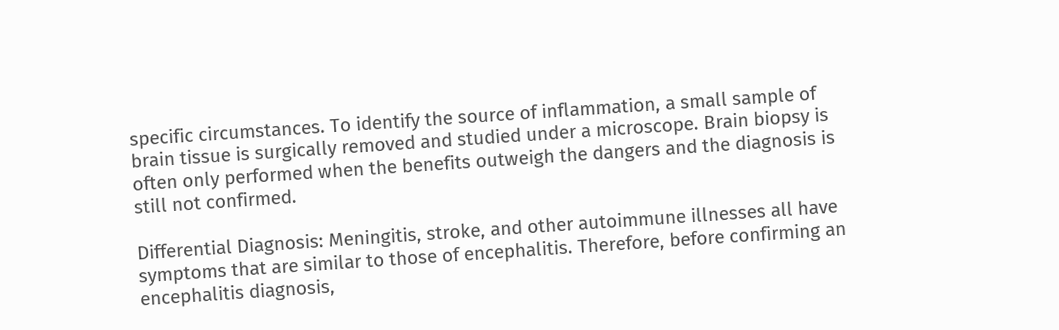specific circumstances. To identify the source of inflammation, a small sample of brain tissue is surgically removed and studied under a microscope. Brain biopsy is often only performed when the benefits outweigh the dangers and the diagnosis is still not confirmed.

Differential Diagnosis: Meningitis, stroke, and other autoimmune illnesses all have symptoms that are similar to those of encephalitis. Therefore, before confirming an encephalitis diagnosis,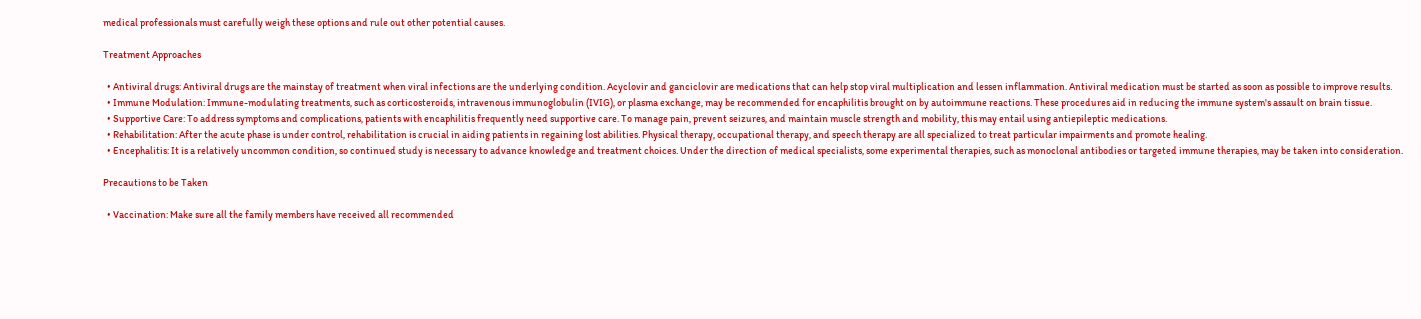medical professionals must carefully weigh these options and rule out other potential causes.

Treatment Approaches

  • Antiviral drugs: Antiviral drugs are the mainstay of treatment when viral infections are the underlying condition. Acyclovir and ganciclovir are medications that can help stop viral multiplication and lessen inflammation. Antiviral medication must be started as soon as possible to improve results.
  • Immune Modulation: Immune-modulating treatments, such as corticosteroids, intravenous immunoglobulin (IVIG), or plasma exchange, may be recommended for encaphilitis brought on by autoimmune reactions. These procedures aid in reducing the immune system's assault on brain tissue.
  • Supportive Care: To address symptoms and complications, patients with encaphilitis frequently need supportive care. To manage pain, prevent seizures, and maintain muscle strength and mobility, this may entail using antiepileptic medications.
  • Rehabilitation: After the acute phase is under control, rehabilitation is crucial in aiding patients in regaining lost abilities. Physical therapy, occupational therapy, and speech therapy are all specialized to treat particular impairments and promote healing.
  • Encephalitis: It is a relatively uncommon condition, so continued study is necessary to advance knowledge and treatment choices. Under the direction of medical specialists, some experimental therapies, such as monoclonal antibodies or targeted immune therapies, may be taken into consideration.

Precautions to be Taken

  • Vaccination: Make sure all the family members have received all recommended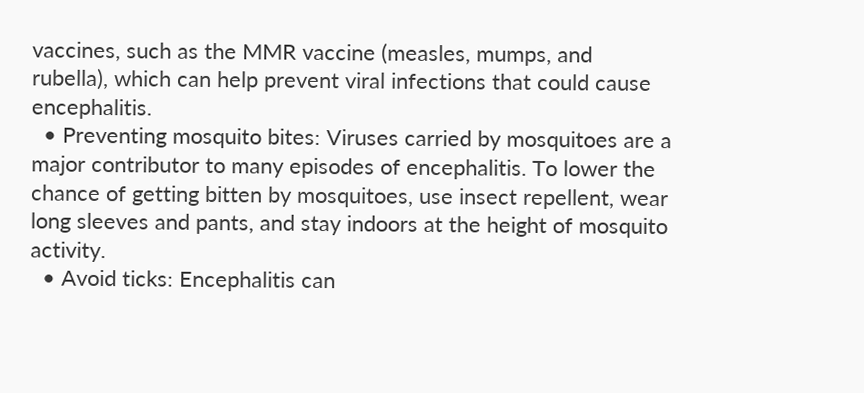vaccines, such as the MMR vaccine (measles, mumps, and rubella), which can help prevent viral infections that could cause encephalitis.
  • Preventing mosquito bites: Viruses carried by mosquitoes are a major contributor to many episodes of encephalitis. To lower the chance of getting bitten by mosquitoes, use insect repellent, wear long sleeves and pants, and stay indoors at the height of mosquito activity.
  • Avoid ticks: Encephalitis can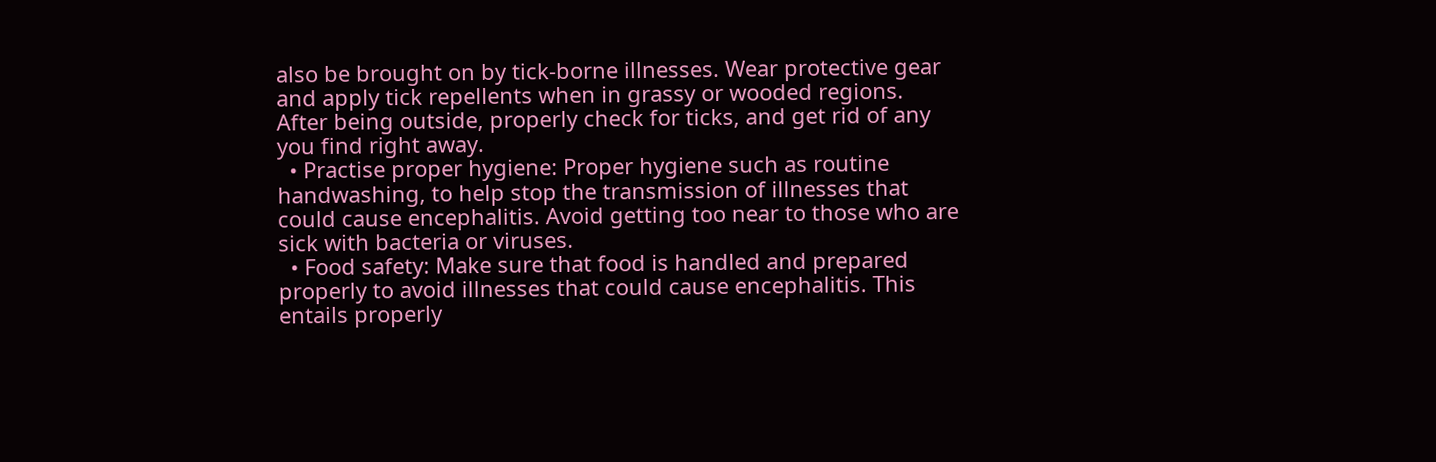also be brought on by tick-borne illnesses. Wear protective gear and apply tick repellents when in grassy or wooded regions. After being outside, properly check for ticks, and get rid of any you find right away.
  • Practise proper hygiene: Proper hygiene such as routine handwashing, to help stop the transmission of illnesses that could cause encephalitis. Avoid getting too near to those who are sick with bacteria or viruses.
  • Food safety: Make sure that food is handled and prepared properly to avoid illnesses that could cause encephalitis. This entails properly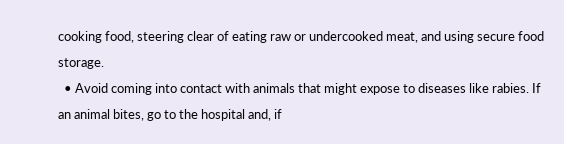cooking food, steering clear of eating raw or undercooked meat, and using secure food storage.
  • Avoid coming into contact with animals that might expose to diseases like rabies. If an animal bites, go to the hospital and, if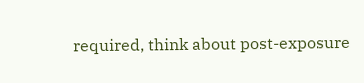required, think about post-exposure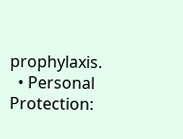prophylaxis.
  • Personal Protection: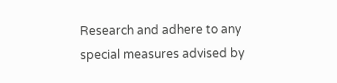Research and adhere to any special measures advised by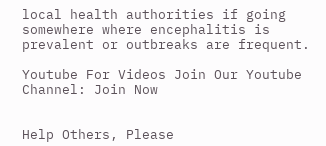local health authorities if going somewhere where encephalitis is prevalent or outbreaks are frequent.

Youtube For Videos Join Our Youtube Channel: Join Now


Help Others, Please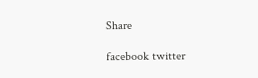Share

facebook twitter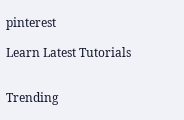pinterest

Learn Latest Tutorials


Trending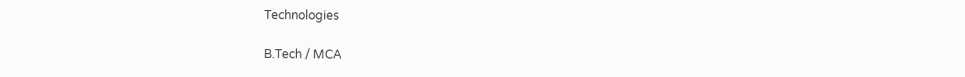Technologies

B.Tech / MCA